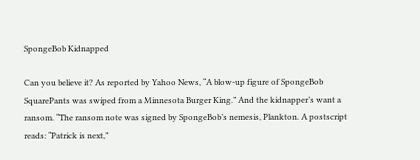SpongeBob Kidnapped

Can you believe it? As reported by Yahoo News, “A blow-up figure of SpongeBob SquarePants was swiped from a Minnesota Burger King.” And the kidnapper’s want a ransom. “The ransom note was signed by SpongeBob’s nemesis, Plankton. A postscript reads: “Patrick is next,”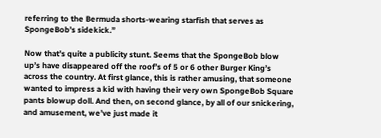referring to the Bermuda shorts-wearing starfish that serves as SpongeBob’s sidekick.”

Now that’s quite a publicity stunt. Seems that the SpongeBob blow up’s have disappeared off the roof’s of 5 or 6 other Burger King’s across the country. At first glance, this is rather amusing, that someone wanted to impress a kid with having their very own SpongeBob Square pants blowup doll. And then, on second glance, by all of our snickering, and amusement, we’ve just made it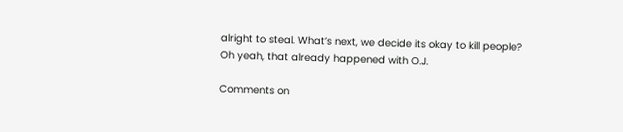alright to steal. What’s next, we decide its okay to kill people? Oh yeah, that already happened with O.J.

Comments on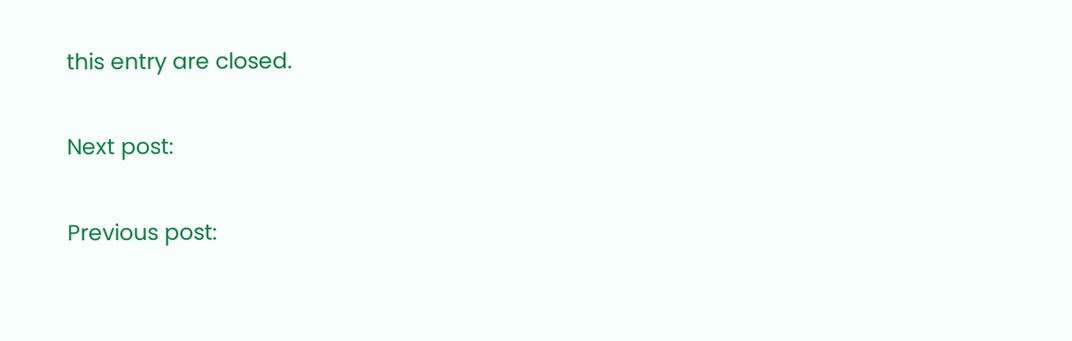this entry are closed.

Next post:

Previous post: